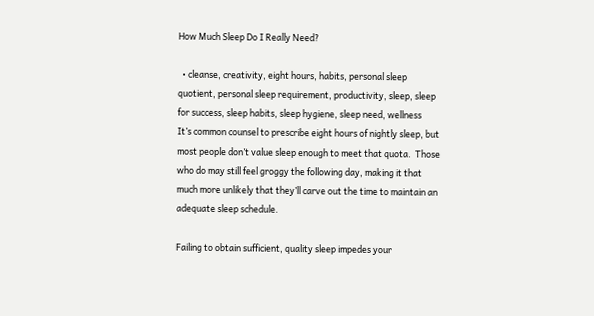How Much Sleep Do I Really Need?

  • cleanse, creativity, eight hours, habits, personal sleep quotient, personal sleep requirement, productivity, sleep, sleep for success, sleep habits, sleep hygiene, sleep need, wellness
It’s common counsel to prescribe eight hours of nightly sleep, but most people don’t value sleep enough to meet that quota.  Those who do may still feel groggy the following day, making it that much more unlikely that they’ll carve out the time to maintain an adequate sleep schedule.

Failing to obtain sufficient, quality sleep impedes your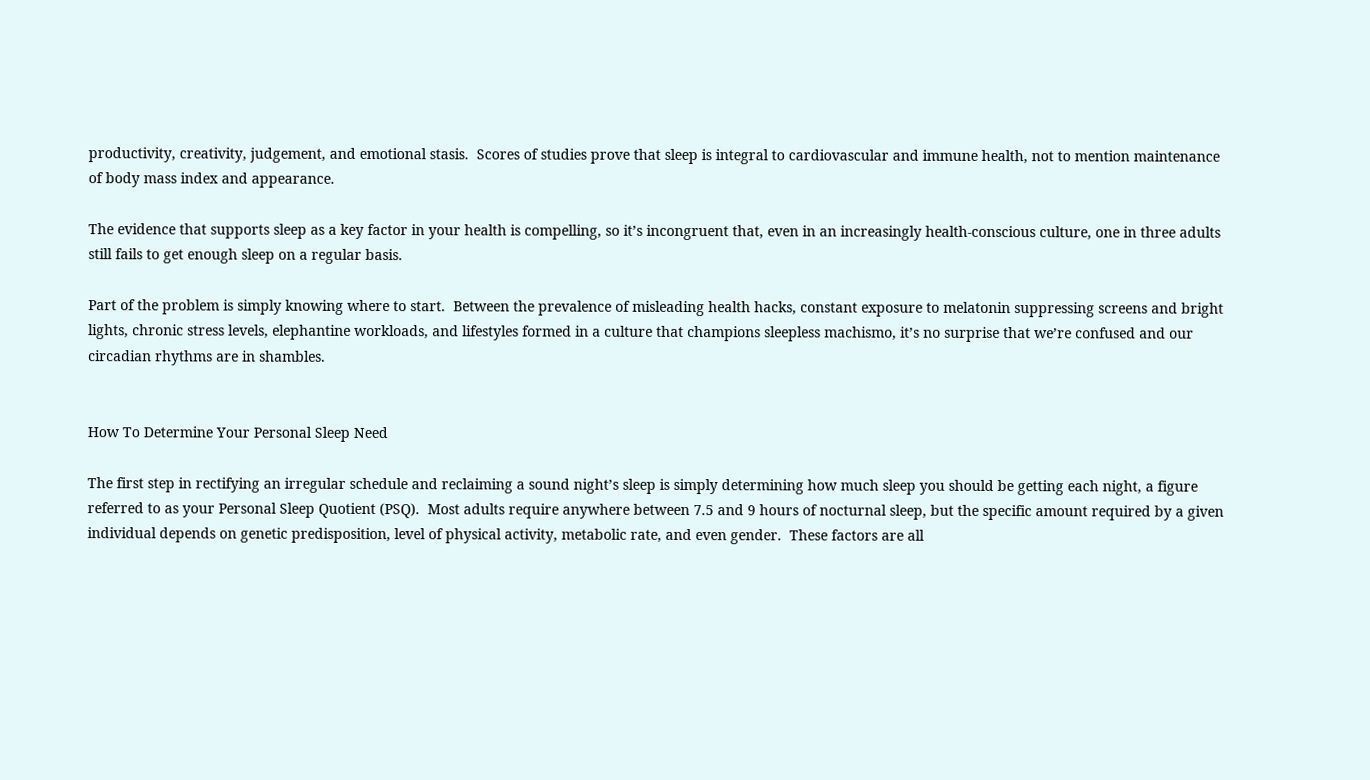productivity, creativity, judgement, and emotional stasis.  Scores of studies prove that sleep is integral to cardiovascular and immune health, not to mention maintenance of body mass index and appearance.

The evidence that supports sleep as a key factor in your health is compelling, so it’s incongruent that, even in an increasingly health-conscious culture, one in three adults still fails to get enough sleep on a regular basis.

Part of the problem is simply knowing where to start.  Between the prevalence of misleading health hacks, constant exposure to melatonin suppressing screens and bright lights, chronic stress levels, elephantine workloads, and lifestyles formed in a culture that champions sleepless machismo, it’s no surprise that we’re confused and our circadian rhythms are in shambles.


How To Determine Your Personal Sleep Need

The first step in rectifying an irregular schedule and reclaiming a sound night’s sleep is simply determining how much sleep you should be getting each night, a figure referred to as your Personal Sleep Quotient (PSQ).  Most adults require anywhere between 7.5 and 9 hours of nocturnal sleep, but the specific amount required by a given individual depends on genetic predisposition, level of physical activity, metabolic rate, and even gender.  These factors are all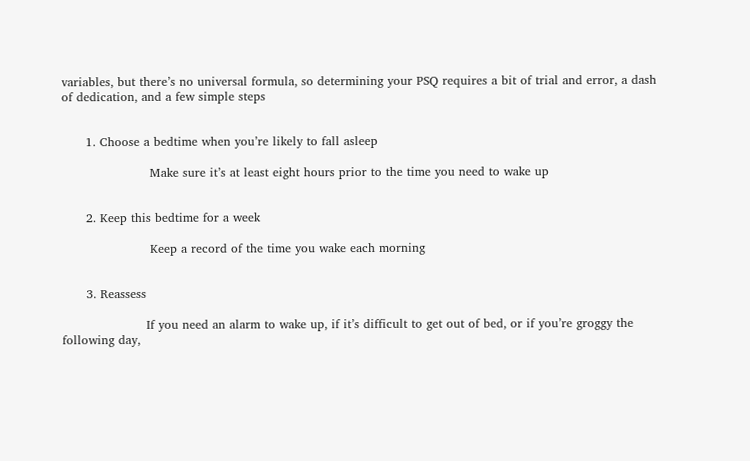variables, but there’s no universal formula, so determining your PSQ requires a bit of trial and error, a dash of dedication, and a few simple steps


      1. Choose a bedtime when you’re likely to fall asleep

                      Make sure it’s at least eight hours prior to the time you need to wake up


      2. Keep this bedtime for a week

                      Keep a record of the time you wake each morning


      3. Reassess

                     If you need an alarm to wake up, if it’s difficult to get out of bed, or if you’re groggy the following day,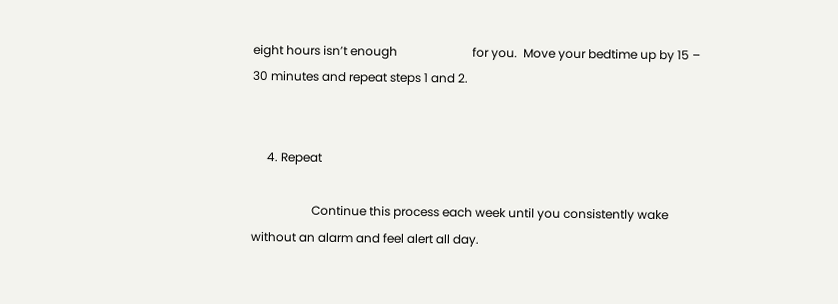eight hours isn’t enough                         for you.  Move your bedtime up by 15 – 30 minutes and repeat steps 1 and 2.


     4. Repeat

                    Continue this process each week until you consistently wake without an alarm and feel alert all day.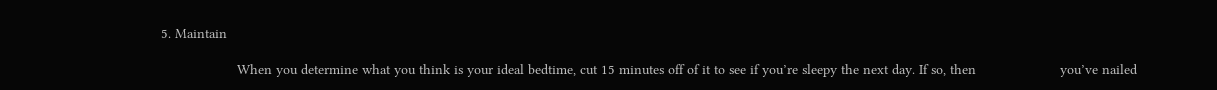5. Maintain

                   When you determine what you think is your ideal bedtime, cut 15 minutes off of it to see if you’re sleepy the next day. If so, then                     you’ve nailed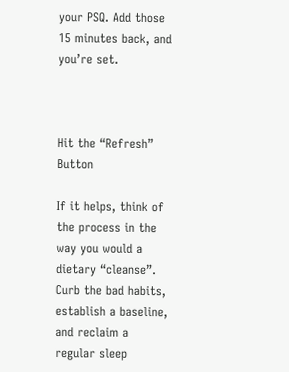your PSQ. Add those 15 minutes back, and you’re set.



Hit the “Refresh” Button

If it helps, think of the process in the way you would a dietary “cleanse”. Curb the bad habits, establish a baseline, and reclaim a regular sleep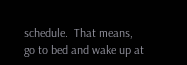schedule.  That means, go to bed and wake up at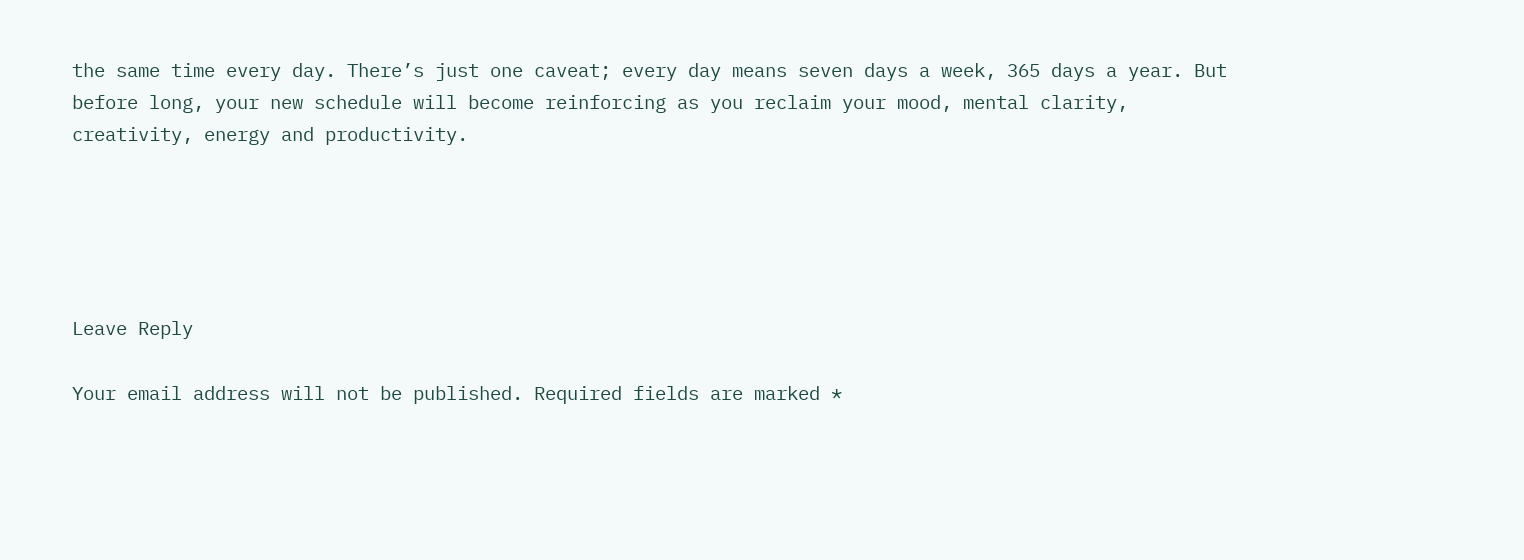the same time every day. There’s just one caveat; every day means seven days a week, 365 days a year. But before long, your new schedule will become reinforcing as you reclaim your mood, mental clarity, creativity, energy and productivity.





Leave Reply

Your email address will not be published. Required fields are marked *